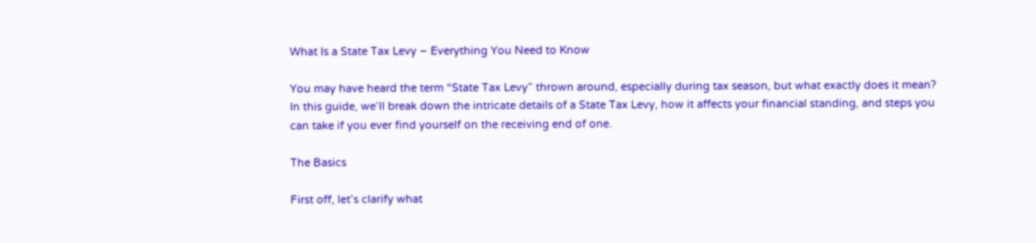What Is a State Tax Levy – Everything You Need to Know

You may have heard the term “State Tax Levy” thrown around, especially during tax season, but what exactly does it mean? In this guide, we’ll break down the intricate details of a State Tax Levy, how it affects your financial standing, and steps you can take if you ever find yourself on the receiving end of one.

The Basics

First off, let’s clarify what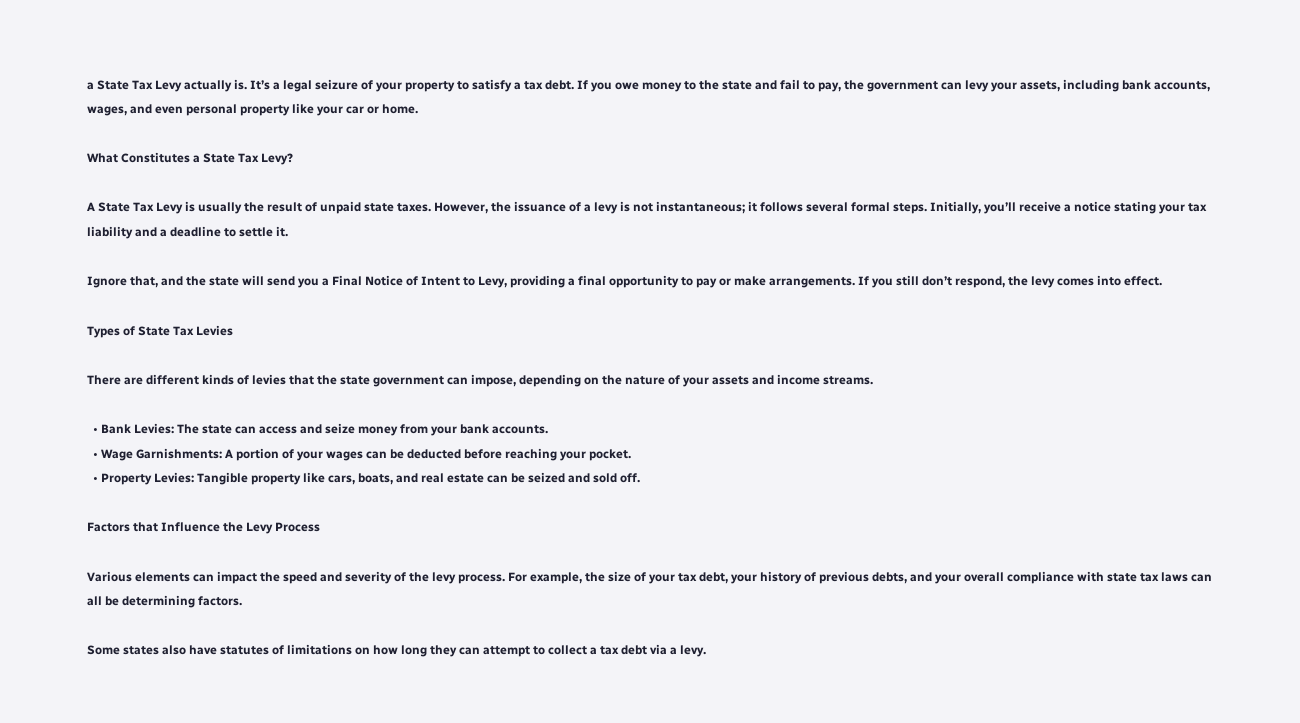a State Tax Levy actually is. It’s a legal seizure of your property to satisfy a tax debt. If you owe money to the state and fail to pay, the government can levy your assets, including bank accounts, wages, and even personal property like your car or home.

What Constitutes a State Tax Levy?

A State Tax Levy is usually the result of unpaid state taxes. However, the issuance of a levy is not instantaneous; it follows several formal steps. Initially, you’ll receive a notice stating your tax liability and a deadline to settle it.

Ignore that, and the state will send you a Final Notice of Intent to Levy, providing a final opportunity to pay or make arrangements. If you still don’t respond, the levy comes into effect.

Types of State Tax Levies

There are different kinds of levies that the state government can impose, depending on the nature of your assets and income streams.

  • Bank Levies: The state can access and seize money from your bank accounts.
  • Wage Garnishments: A portion of your wages can be deducted before reaching your pocket.
  • Property Levies: Tangible property like cars, boats, and real estate can be seized and sold off.

Factors that Influence the Levy Process

Various elements can impact the speed and severity of the levy process. For example, the size of your tax debt, your history of previous debts, and your overall compliance with state tax laws can all be determining factors.

Some states also have statutes of limitations on how long they can attempt to collect a tax debt via a levy.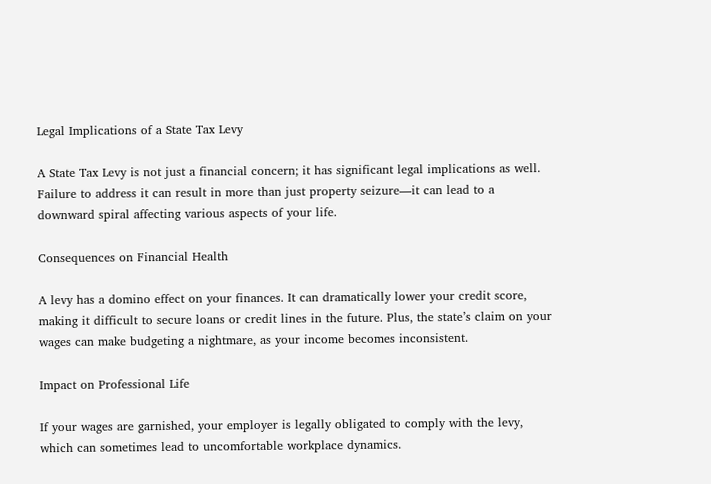Legal Implications of a State Tax Levy

A State Tax Levy is not just a financial concern; it has significant legal implications as well. Failure to address it can result in more than just property seizure—it can lead to a downward spiral affecting various aspects of your life.

Consequences on Financial Health

A levy has a domino effect on your finances. It can dramatically lower your credit score, making it difficult to secure loans or credit lines in the future. Plus, the state’s claim on your wages can make budgeting a nightmare, as your income becomes inconsistent.

Impact on Professional Life

If your wages are garnished, your employer is legally obligated to comply with the levy, which can sometimes lead to uncomfortable workplace dynamics.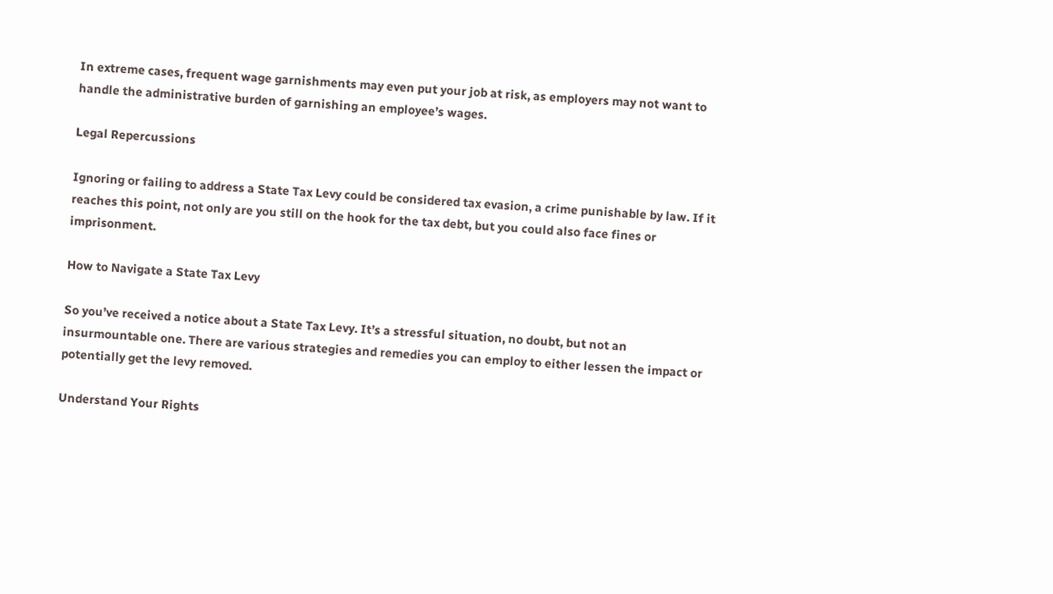In extreme cases, frequent wage garnishments may even put your job at risk, as employers may not want to handle the administrative burden of garnishing an employee’s wages.

Legal Repercussions

Ignoring or failing to address a State Tax Levy could be considered tax evasion, a crime punishable by law. If it reaches this point, not only are you still on the hook for the tax debt, but you could also face fines or imprisonment.

How to Navigate a State Tax Levy

So you’ve received a notice about a State Tax Levy. It’s a stressful situation, no doubt, but not an insurmountable one. There are various strategies and remedies you can employ to either lessen the impact or potentially get the levy removed.

Understand Your Rights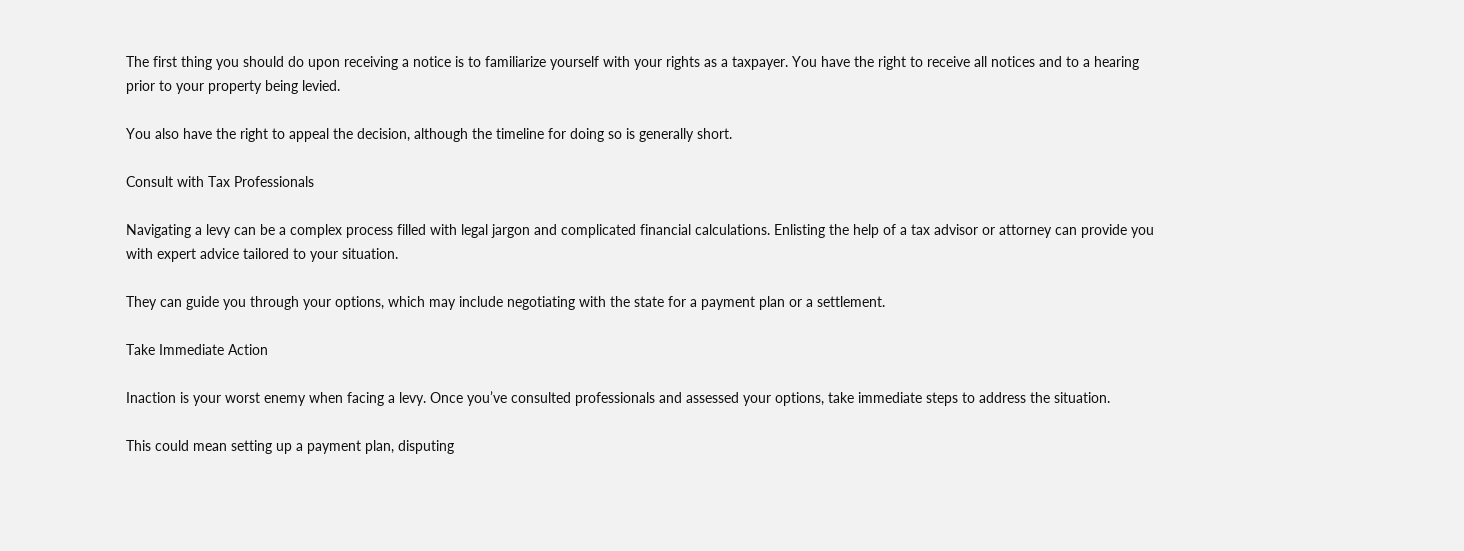The first thing you should do upon receiving a notice is to familiarize yourself with your rights as a taxpayer. You have the right to receive all notices and to a hearing prior to your property being levied.

You also have the right to appeal the decision, although the timeline for doing so is generally short.

Consult with Tax Professionals

Navigating a levy can be a complex process filled with legal jargon and complicated financial calculations. Enlisting the help of a tax advisor or attorney can provide you with expert advice tailored to your situation.

They can guide you through your options, which may include negotiating with the state for a payment plan or a settlement.

Take Immediate Action

Inaction is your worst enemy when facing a levy. Once you’ve consulted professionals and assessed your options, take immediate steps to address the situation.

This could mean setting up a payment plan, disputing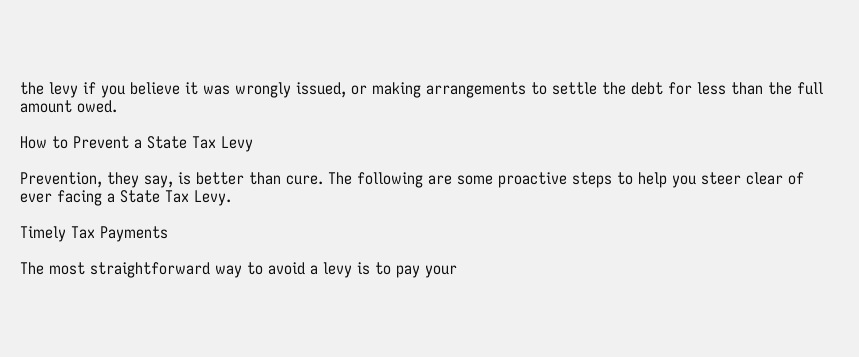the levy if you believe it was wrongly issued, or making arrangements to settle the debt for less than the full amount owed.

How to Prevent a State Tax Levy

Prevention, they say, is better than cure. The following are some proactive steps to help you steer clear of ever facing a State Tax Levy.

Timely Tax Payments

The most straightforward way to avoid a levy is to pay your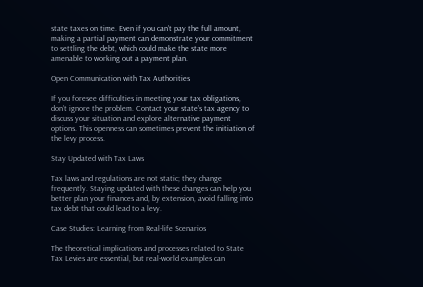state taxes on time. Even if you can’t pay the full amount, making a partial payment can demonstrate your commitment to settling the debt, which could make the state more amenable to working out a payment plan.

Open Communication with Tax Authorities

If you foresee difficulties in meeting your tax obligations, don’t ignore the problem. Contact your state’s tax agency to discuss your situation and explore alternative payment options. This openness can sometimes prevent the initiation of the levy process.

Stay Updated with Tax Laws

Tax laws and regulations are not static; they change frequently. Staying updated with these changes can help you better plan your finances and, by extension, avoid falling into tax debt that could lead to a levy.

Case Studies: Learning from Real-life Scenarios

The theoretical implications and processes related to State Tax Levies are essential, but real-world examples can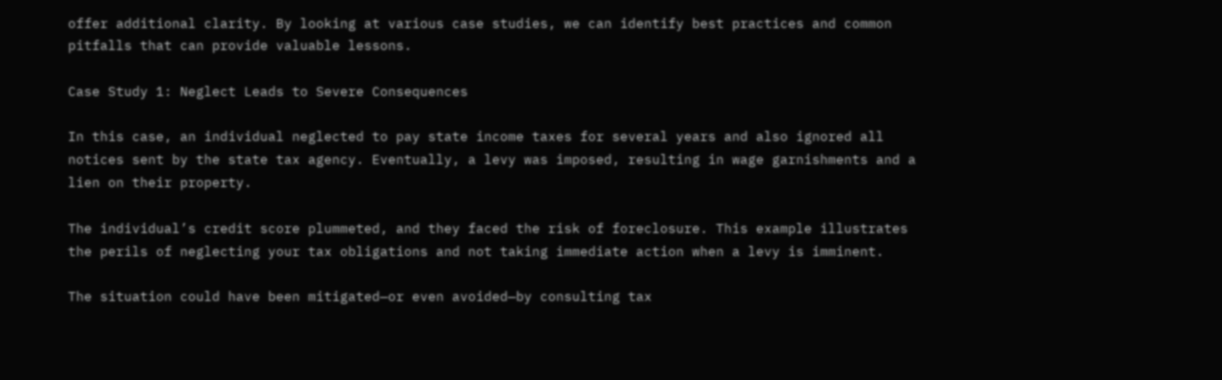offer additional clarity. By looking at various case studies, we can identify best practices and common pitfalls that can provide valuable lessons.

Case Study 1: Neglect Leads to Severe Consequences

In this case, an individual neglected to pay state income taxes for several years and also ignored all notices sent by the state tax agency. Eventually, a levy was imposed, resulting in wage garnishments and a lien on their property.

The individual’s credit score plummeted, and they faced the risk of foreclosure. This example illustrates the perils of neglecting your tax obligations and not taking immediate action when a levy is imminent.

The situation could have been mitigated—or even avoided—by consulting tax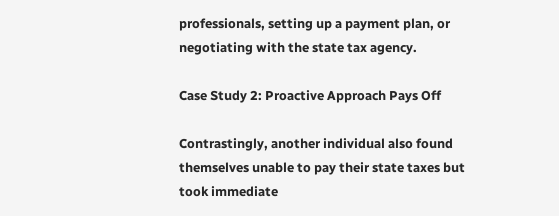professionals, setting up a payment plan, or negotiating with the state tax agency.

Case Study 2: Proactive Approach Pays Off

Contrastingly, another individual also found themselves unable to pay their state taxes but took immediate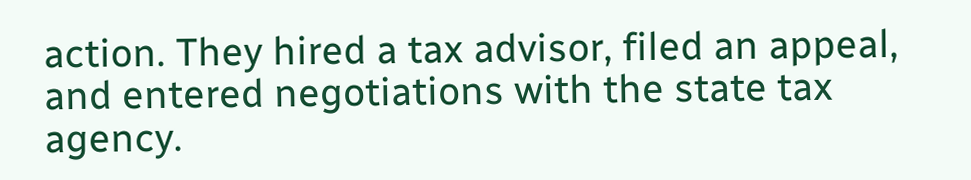action. They hired a tax advisor, filed an appeal, and entered negotiations with the state tax agency.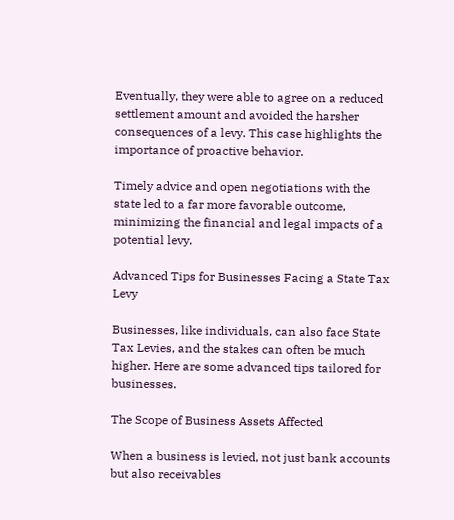Eventually, they were able to agree on a reduced settlement amount and avoided the harsher consequences of a levy. This case highlights the importance of proactive behavior.

Timely advice and open negotiations with the state led to a far more favorable outcome, minimizing the financial and legal impacts of a potential levy.

Advanced Tips for Businesses Facing a State Tax Levy

Businesses, like individuals, can also face State Tax Levies, and the stakes can often be much higher. Here are some advanced tips tailored for businesses.

The Scope of Business Assets Affected

When a business is levied, not just bank accounts but also receivables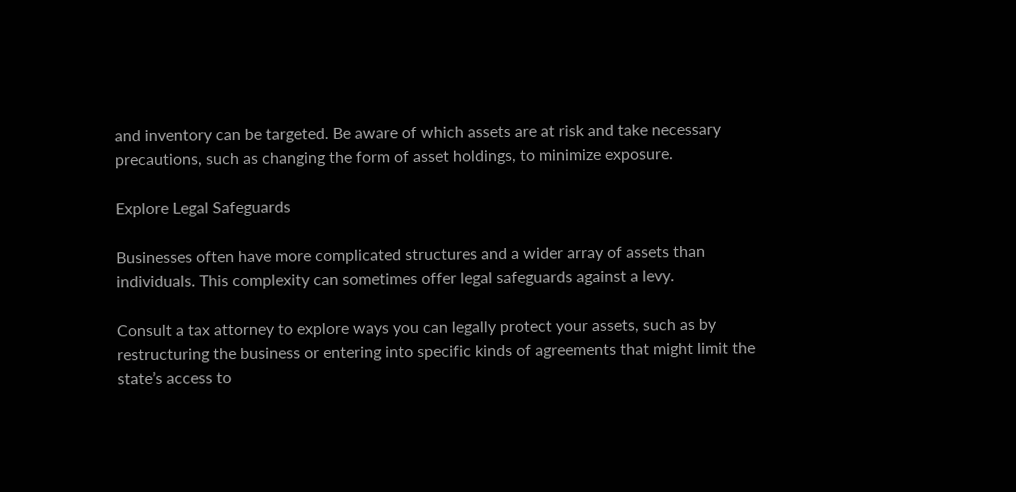and inventory can be targeted. Be aware of which assets are at risk and take necessary precautions, such as changing the form of asset holdings, to minimize exposure.

Explore Legal Safeguards

Businesses often have more complicated structures and a wider array of assets than individuals. This complexity can sometimes offer legal safeguards against a levy.

Consult a tax attorney to explore ways you can legally protect your assets, such as by restructuring the business or entering into specific kinds of agreements that might limit the state’s access to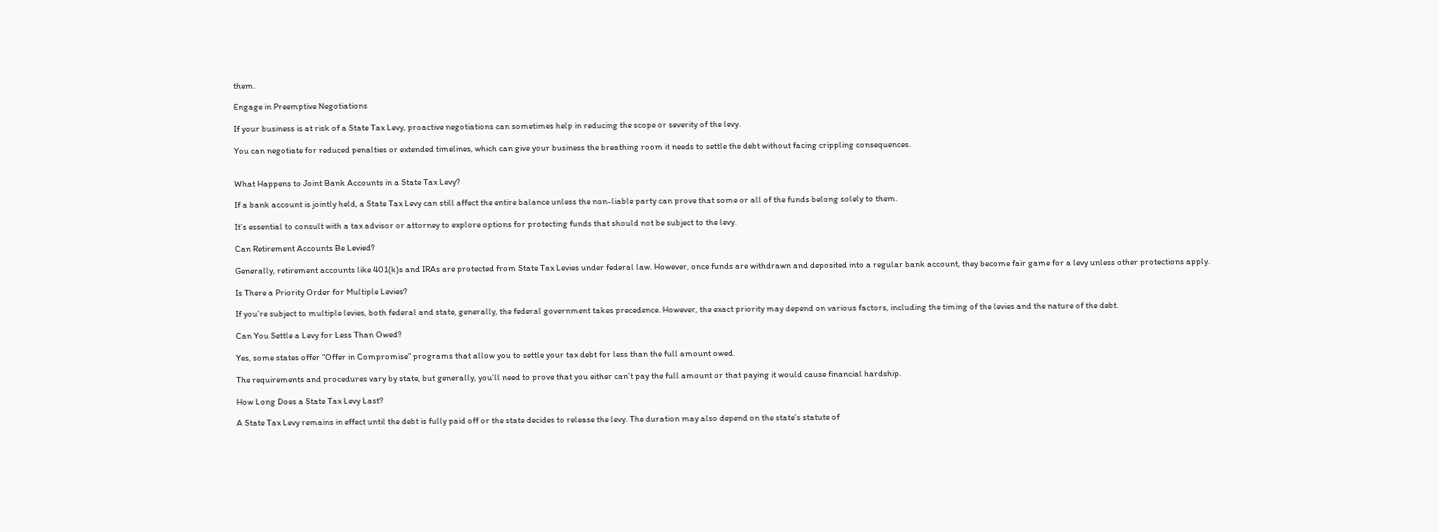them.

Engage in Preemptive Negotiations

If your business is at risk of a State Tax Levy, proactive negotiations can sometimes help in reducing the scope or severity of the levy.

You can negotiate for reduced penalties or extended timelines, which can give your business the breathing room it needs to settle the debt without facing crippling consequences.


What Happens to Joint Bank Accounts in a State Tax Levy?

If a bank account is jointly held, a State Tax Levy can still affect the entire balance unless the non-liable party can prove that some or all of the funds belong solely to them.

It’s essential to consult with a tax advisor or attorney to explore options for protecting funds that should not be subject to the levy.

Can Retirement Accounts Be Levied?

Generally, retirement accounts like 401(k)s and IRAs are protected from State Tax Levies under federal law. However, once funds are withdrawn and deposited into a regular bank account, they become fair game for a levy unless other protections apply.

Is There a Priority Order for Multiple Levies?

If you’re subject to multiple levies, both federal and state, generally, the federal government takes precedence. However, the exact priority may depend on various factors, including the timing of the levies and the nature of the debt.

Can You Settle a Levy for Less Than Owed?

Yes, some states offer “Offer in Compromise” programs that allow you to settle your tax debt for less than the full amount owed.

The requirements and procedures vary by state, but generally, you’ll need to prove that you either can’t pay the full amount or that paying it would cause financial hardship.

How Long Does a State Tax Levy Last?

A State Tax Levy remains in effect until the debt is fully paid off or the state decides to release the levy. The duration may also depend on the state’s statute of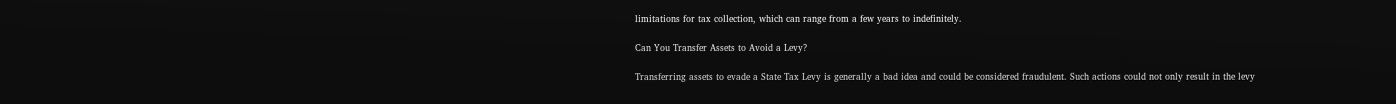limitations for tax collection, which can range from a few years to indefinitely.

Can You Transfer Assets to Avoid a Levy?

Transferring assets to evade a State Tax Levy is generally a bad idea and could be considered fraudulent. Such actions could not only result in the levy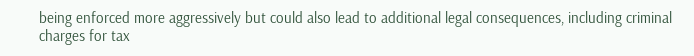being enforced more aggressively but could also lead to additional legal consequences, including criminal charges for tax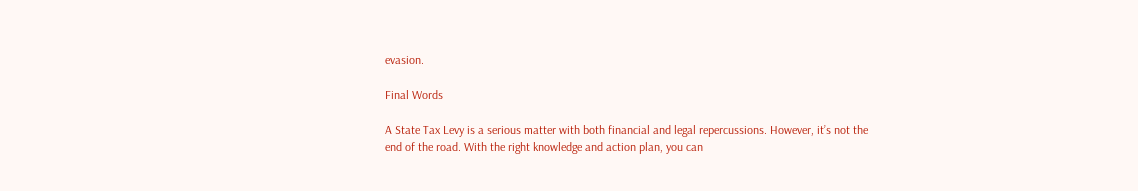evasion.

Final Words

A State Tax Levy is a serious matter with both financial and legal repercussions. However, it’s not the end of the road. With the right knowledge and action plan, you can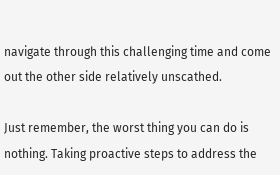navigate through this challenging time and come out the other side relatively unscathed.

Just remember, the worst thing you can do is nothing. Taking proactive steps to address the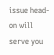issue head-on will serve you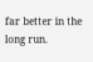far better in the long run.